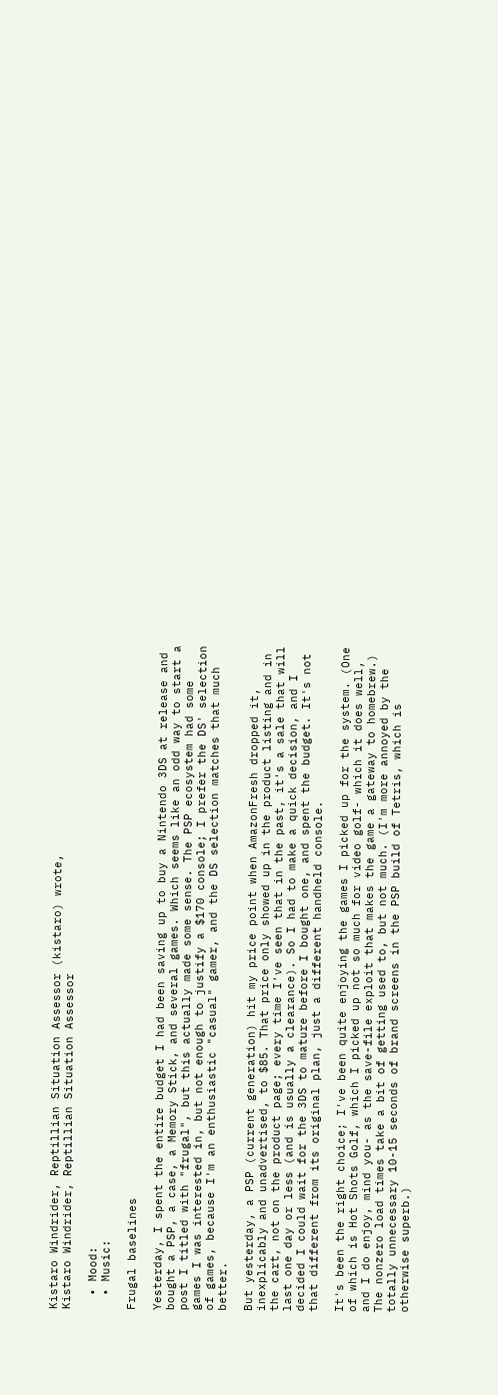Kistaro Windrider, Reptillian Situation Assessor (kistaro) wrote,
Kistaro Windrider, Reptillian Situation Assessor

  • Mood:
  • Music:

Frugal baselines

Yesterday, I spent the entire budget I had been saving up to buy a Nintendo 3DS at release and bought a PSP, a case, a Memory Stick, and several games. Which seems like an odd way to start a post I titled with "frugal", but this actually made some sense. The PSP ecosystem had some games I was interested in, but not enough to justify a $170 console; I prefer the DS' selection of games, because I'm an enthusiastic "casual" gamer, and the DS selection matches that much better.

But yesterday, a PSP (current generation) hit my price point when AmazonFresh dropped it, inexplicably and unadvertised, to $85. That price only showed up in the product listing and in the cart, not on the product page; every time I've seen that in the past, it's a sale that will last one day or less (and is usually a clearance). So I had to make a quick decision, and I decided I could wait for the 3DS to mature before I bought one, and spent the budget. It's not that different from its original plan, just a different handheld console.

It's been the right choice; I've been quite enjoying the games I picked up for the system. (One of which is Hot Shots Golf, which I picked up not so much for video golf- which it does well, and I do enjoy, mind you- as the save-file exploit that makes the game a gateway to homebrew.) The nonzero load times take a bit of getting used to, but not much. (I'm more annoyed by the totally unnecessary 10-15 seconds of brand screens in the PSP build of Tetris, which is otherwise superb.)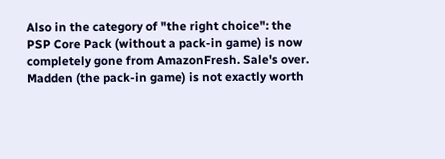Also in the category of "the right choice": the PSP Core Pack (without a pack-in game) is now completely gone from AmazonFresh. Sale's over. Madden (the pack-in game) is not exactly worth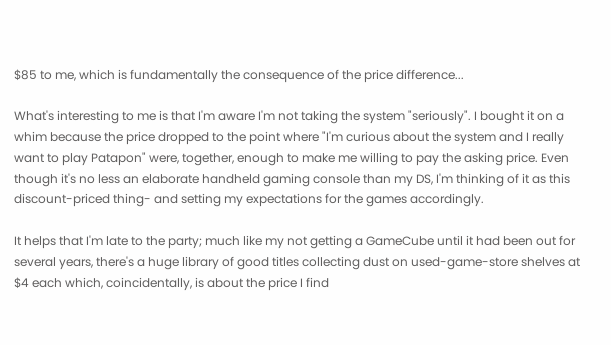$85 to me, which is fundamentally the consequence of the price difference...

What's interesting to me is that I'm aware I'm not taking the system "seriously". I bought it on a whim because the price dropped to the point where "I'm curious about the system and I really want to play Patapon" were, together, enough to make me willing to pay the asking price. Even though it's no less an elaborate handheld gaming console than my DS, I'm thinking of it as this discount-priced thing- and setting my expectations for the games accordingly.

It helps that I'm late to the party; much like my not getting a GameCube until it had been out for several years, there's a huge library of good titles collecting dust on used-game-store shelves at $4 each which, coincidentally, is about the price I find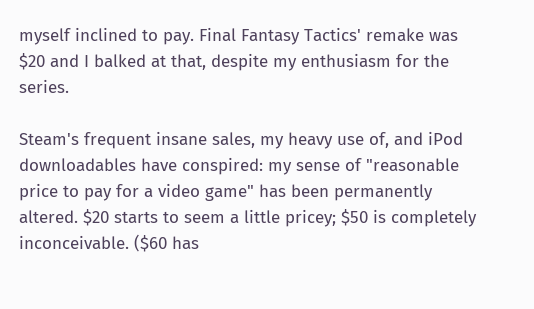myself inclined to pay. Final Fantasy Tactics' remake was $20 and I balked at that, despite my enthusiasm for the series.

Steam's frequent insane sales, my heavy use of, and iPod downloadables have conspired: my sense of "reasonable price to pay for a video game" has been permanently altered. $20 starts to seem a little pricey; $50 is completely inconceivable. ($60 has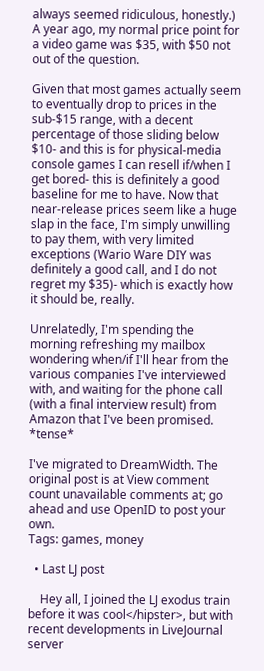always seemed ridiculous, honestly.) A year ago, my normal price point for a video game was $35, with $50 not out of the question.

Given that most games actually seem to eventually drop to prices in the sub-$15 range, with a decent percentage of those sliding below $10- and this is for physical-media console games I can resell if/when I get bored- this is definitely a good baseline for me to have. Now that near-release prices seem like a huge slap in the face, I'm simply unwilling to pay them, with very limited exceptions (Wario Ware DIY was definitely a good call, and I do not regret my $35)- which is exactly how it should be, really.

Unrelatedly, I'm spending the morning refreshing my mailbox wondering when/if I'll hear from the various companies I've interviewed with, and waiting for the phone call (with a final interview result) from Amazon that I've been promised. *tense*

I've migrated to DreamWidth. The original post is at View comment count unavailable comments at; go ahead and use OpenID to post your own.
Tags: games, money

  • Last LJ post

    Hey all, I joined the LJ exodus train before it was cool</hipster>, but with recent developments in LiveJournal server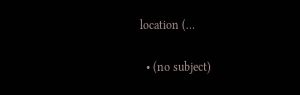location (…

  • (no subject)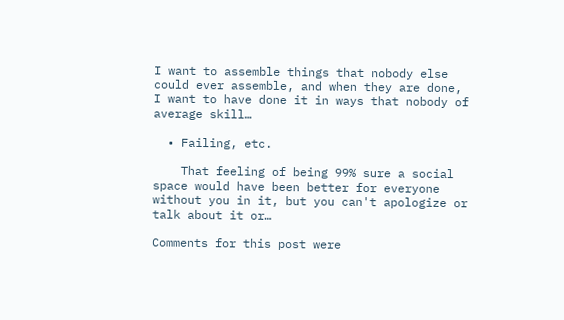I want to assemble things that nobody else could ever assemble, and when they are done, I want to have done it in ways that nobody of average skill…

  • Failing, etc.

    That feeling of being 99% sure a social space would have been better for everyone without you in it, but you can't apologize or talk about it or…

Comments for this post were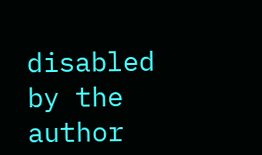disabled by the author